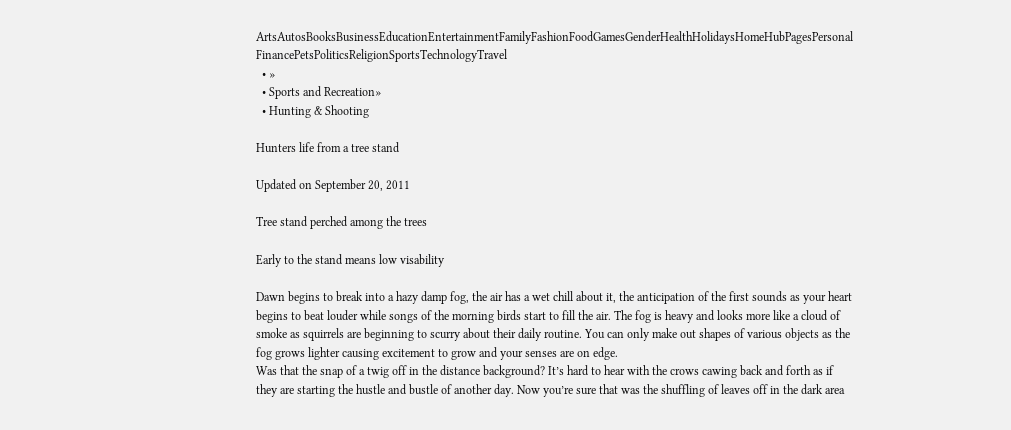ArtsAutosBooksBusinessEducationEntertainmentFamilyFashionFoodGamesGenderHealthHolidaysHomeHubPagesPersonal FinancePetsPoliticsReligionSportsTechnologyTravel
  • »
  • Sports and Recreation»
  • Hunting & Shooting

Hunters life from a tree stand

Updated on September 20, 2011

Tree stand perched among the trees

Early to the stand means low visability

Dawn begins to break into a hazy damp fog, the air has a wet chill about it, the anticipation of the first sounds as your heart begins to beat louder while songs of the morning birds start to fill the air. The fog is heavy and looks more like a cloud of smoke as squirrels are beginning to scurry about their daily routine. You can only make out shapes of various objects as the fog grows lighter causing excitement to grow and your senses are on edge.
Was that the snap of a twig off in the distance background? It’s hard to hear with the crows cawing back and forth as if they are starting the hustle and bustle of another day. Now you’re sure that was the shuffling of leaves off in the dark area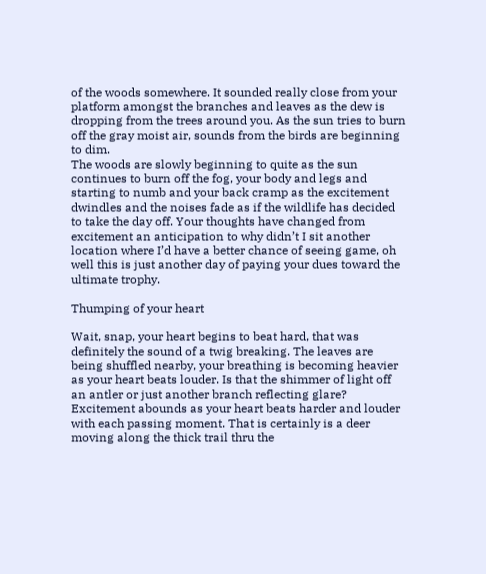of the woods somewhere. It sounded really close from your platform amongst the branches and leaves as the dew is dropping from the trees around you. As the sun tries to burn off the gray moist air, sounds from the birds are beginning to dim.
The woods are slowly beginning to quite as the sun continues to burn off the fog, your body and legs and starting to numb and your back cramp as the excitement dwindles and the noises fade as if the wildlife has decided to take the day off. Your thoughts have changed from excitement an anticipation to why didn’t I sit another location where I’d have a better chance of seeing game, oh well this is just another day of paying your dues toward the ultimate trophy.

Thumping of your heart

Wait, snap, your heart begins to beat hard, that was definitely the sound of a twig breaking. The leaves are being shuffled nearby, your breathing is becoming heavier as your heart beats louder. Is that the shimmer of light off an antler or just another branch reflecting glare? Excitement abounds as your heart beats harder and louder with each passing moment. That is certainly is a deer moving along the thick trail thru the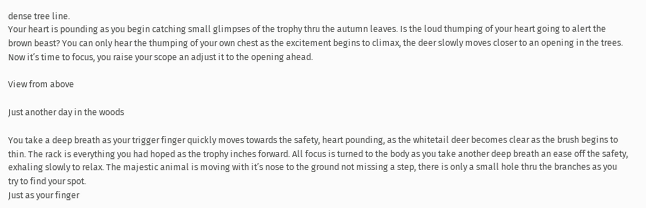dense tree line.
Your heart is pounding as you begin catching small glimpses of the trophy thru the autumn leaves. Is the loud thumping of your heart going to alert the brown beast? You can only hear the thumping of your own chest as the excitement begins to climax, the deer slowly moves closer to an opening in the trees. Now it’s time to focus, you raise your scope an adjust it to the opening ahead.

View from above

Just another day in the woods

You take a deep breath as your trigger finger quickly moves towards the safety, heart pounding, as the whitetail deer becomes clear as the brush begins to thin. The rack is everything you had hoped as the trophy inches forward. All focus is turned to the body as you take another deep breath an ease off the safety, exhaling slowly to relax. The majestic animal is moving with it’s nose to the ground not missing a step, there is only a small hole thru the branches as you try to find your spot.
Just as your finger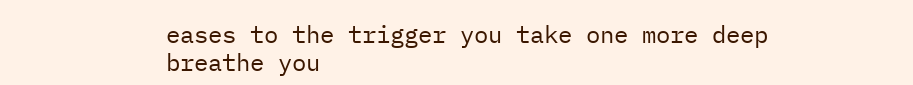eases to the trigger you take one more deep breathe you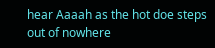hear Aaaah as the hot doe steps out of nowhere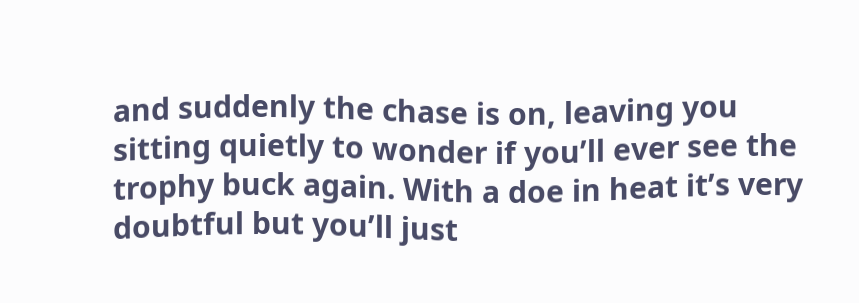and suddenly the chase is on, leaving you sitting quietly to wonder if you’ll ever see the trophy buck again. With a doe in heat it’s very doubtful but you’ll just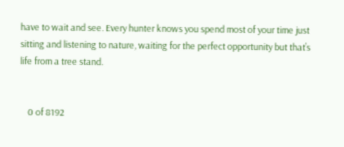have to wait and see. Every hunter knows you spend most of your time just sitting and listening to nature, waiting for the perfect opportunity but that’s life from a tree stand.


    0 of 8192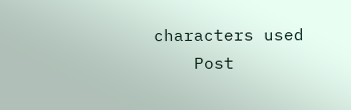characters used
    Post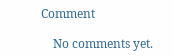Comment

    No comments yet.